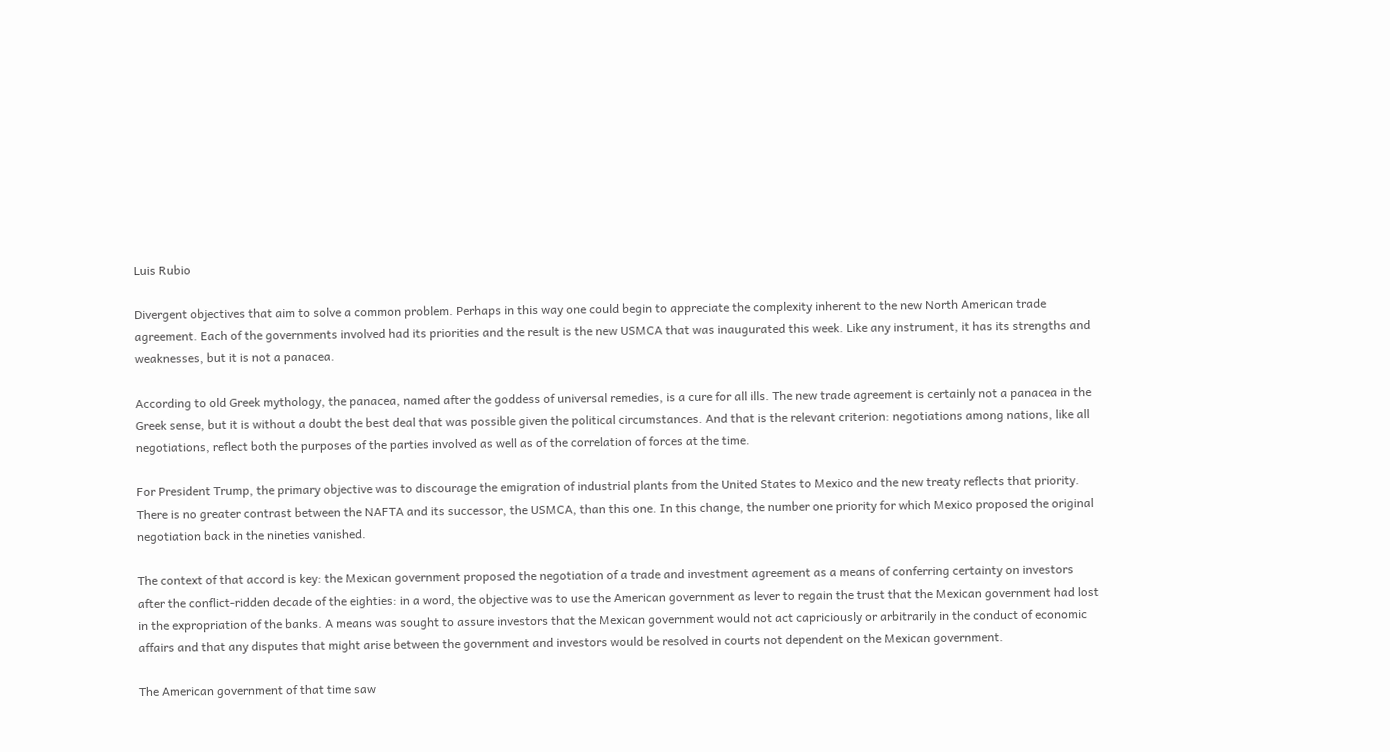Luis Rubio

Divergent objectives that aim to solve a common problem. Perhaps in this way one could begin to appreciate the complexity inherent to the new North American trade agreement. Each of the governments involved had its priorities and the result is the new USMCA that was inaugurated this week. Like any instrument, it has its strengths and weaknesses, but it is not a panacea.

According to old Greek mythology, the panacea, named after the goddess of universal remedies, is a cure for all ills. The new trade agreement is certainly not a panacea in the Greek sense, but it is without a doubt the best deal that was possible given the political circumstances. And that is the relevant criterion: negotiations among nations, like all negotiations, reflect both the purposes of the parties involved as well as of the correlation of forces at the time.

For President Trump, the primary objective was to discourage the emigration of industrial plants from the United States to Mexico and the new treaty reflects that priority. There is no greater contrast between the NAFTA and its successor, the USMCA, than this one. In this change, the number one priority for which Mexico proposed the original negotiation back in the nineties vanished.

The context of that accord is key: the Mexican government proposed the negotiation of a trade and investment agreement as a means of conferring certainty on investors after the conflict-ridden decade of the eighties: in a word, the objective was to use the American government as lever to regain the trust that the Mexican government had lost in the expropriation of the banks. A means was sought to assure investors that the Mexican government would not act capriciously or arbitrarily in the conduct of economic affairs and that any disputes that might arise between the government and investors would be resolved in courts not dependent on the Mexican government.

The American government of that time saw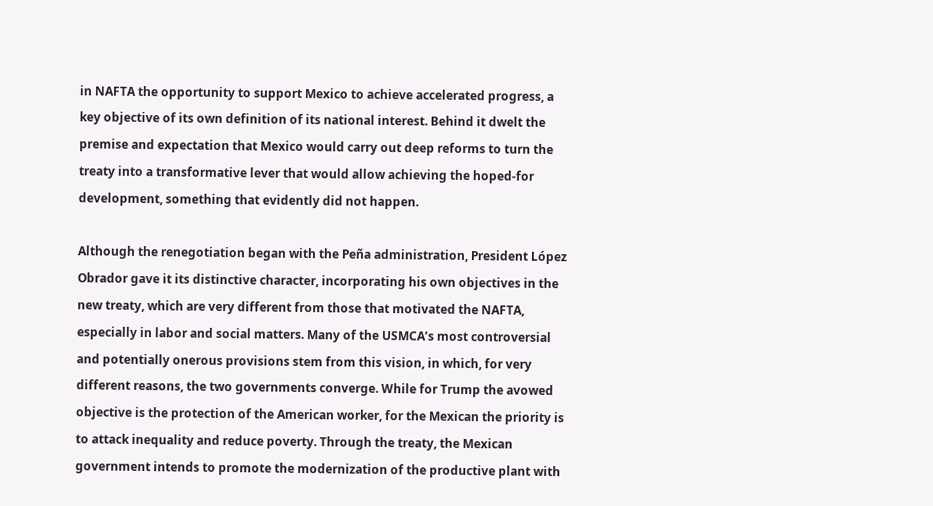in NAFTA the opportunity to support Mexico to achieve accelerated progress, a key objective of its own definition of its national interest. Behind it dwelt the premise and expectation that Mexico would carry out deep reforms to turn the treaty into a transformative lever that would allow achieving the hoped-for development, something that evidently did not happen.

Although the renegotiation began with the Peña administration, President López Obrador gave it its distinctive character, incorporating his own objectives in the new treaty, which are very different from those that motivated the NAFTA, especially in labor and social matters. Many of the USMCA’s most controversial and potentially onerous provisions stem from this vision, in which, for very different reasons, the two governments converge. While for Trump the avowed objective is the protection of the American worker, for the Mexican the priority is to attack inequality and reduce poverty. Through the treaty, the Mexican government intends to promote the modernization of the productive plant with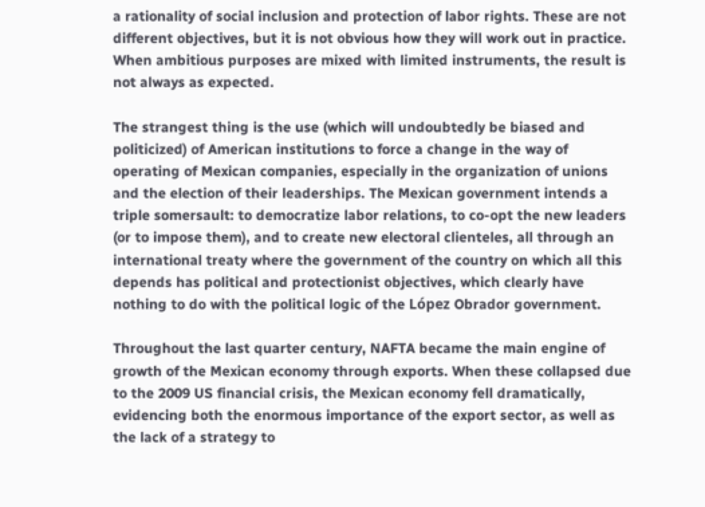a rationality of social inclusion and protection of labor rights. These are not different objectives, but it is not obvious how they will work out in practice. When ambitious purposes are mixed with limited instruments, the result is not always as expected.

The strangest thing is the use (which will undoubtedly be biased and politicized) of American institutions to force a change in the way of operating of Mexican companies, especially in the organization of unions and the election of their leaderships. The Mexican government intends a triple somersault: to democratize labor relations, to co-opt the new leaders (or to impose them), and to create new electoral clienteles, all through an international treaty where the government of the country on which all this depends has political and protectionist objectives, which clearly have nothing to do with the political logic of the López Obrador government.

Throughout the last quarter century, NAFTA became the main engine of growth of the Mexican economy through exports. When these collapsed due to the 2009 US financial crisis, the Mexican economy fell dramatically, evidencing both the enormous importance of the export sector, as well as the lack of a strategy to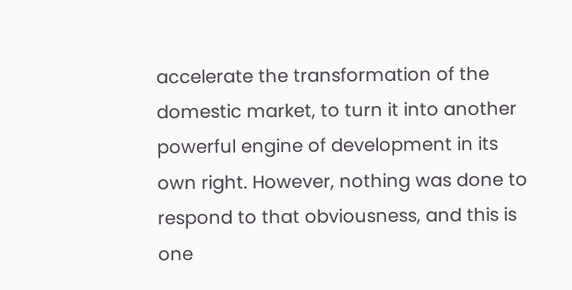accelerate the transformation of the domestic market, to turn it into another powerful engine of development in its own right. However, nothing was done to respond to that obviousness, and this is one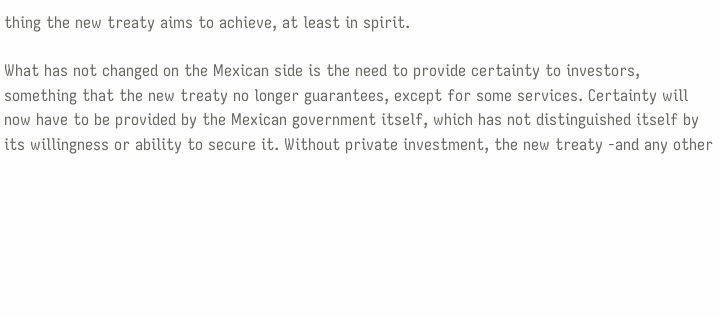thing the new treaty aims to achieve, at least in spirit.

What has not changed on the Mexican side is the need to provide certainty to investors, something that the new treaty no longer guarantees, except for some services. Certainty will now have to be provided by the Mexican government itself, which has not distinguished itself by its willingness or ability to secure it. Without private investment, the new treaty -and any other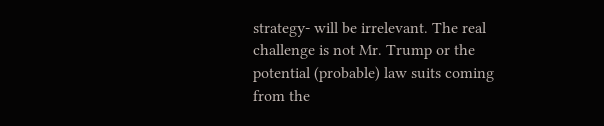strategy- will be irrelevant. The real challenge is not Mr. Trump or the potential (probable) law suits coming from the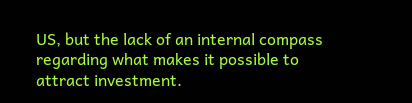US, but the lack of an internal compass regarding what makes it possible to attract investment.